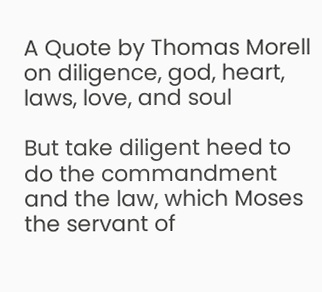A Quote by Thomas Morell on diligence, god, heart, laws, love, and soul

But take diligent heed to do the commandment and the law, which Moses the servant of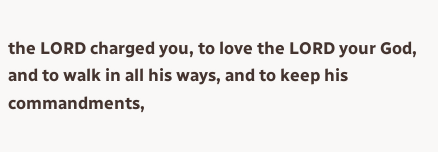the LORD charged you, to love the LORD your God, and to walk in all his ways, and to keep his commandments,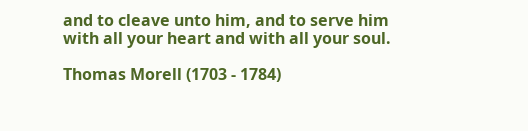and to cleave unto him, and to serve him with all your heart and with all your soul.

Thomas Morell (1703 - 1784)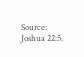Source: Joshua 22:5.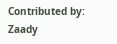Contributed by: Zaady